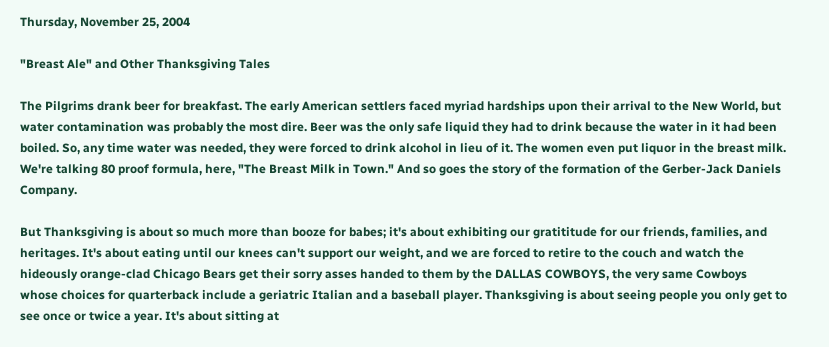Thursday, November 25, 2004

"Breast Ale" and Other Thanksgiving Tales

The Pilgrims drank beer for breakfast. The early American settlers faced myriad hardships upon their arrival to the New World, but water contamination was probably the most dire. Beer was the only safe liquid they had to drink because the water in it had been boiled. So, any time water was needed, they were forced to drink alcohol in lieu of it. The women even put liquor in the breast milk. We're talking 80 proof formula, here, "The Breast Milk in Town." And so goes the story of the formation of the Gerber-Jack Daniels Company.

But Thanksgiving is about so much more than booze for babes; it's about exhibiting our gratititude for our friends, families, and heritages. It's about eating until our knees can't support our weight, and we are forced to retire to the couch and watch the hideously orange-clad Chicago Bears get their sorry asses handed to them by the DALLAS COWBOYS, the very same Cowboys whose choices for quarterback include a geriatric Italian and a baseball player. Thanksgiving is about seeing people you only get to see once or twice a year. It's about sitting at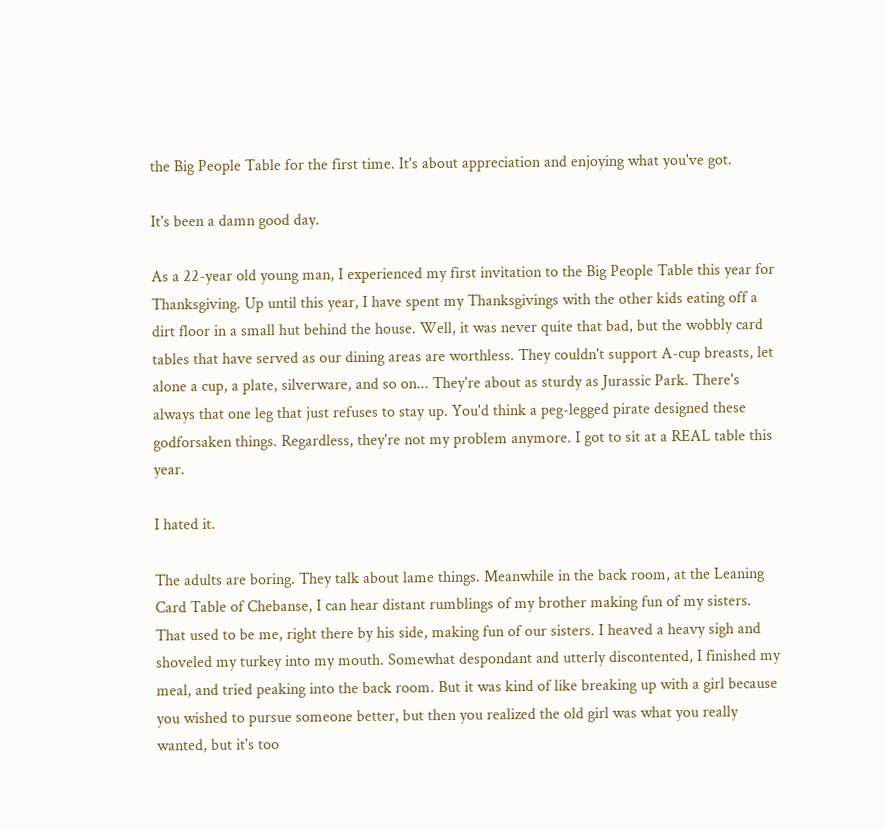the Big People Table for the first time. It's about appreciation and enjoying what you've got.

It's been a damn good day.

As a 22-year old young man, I experienced my first invitation to the Big People Table this year for Thanksgiving. Up until this year, I have spent my Thanksgivings with the other kids eating off a dirt floor in a small hut behind the house. Well, it was never quite that bad, but the wobbly card tables that have served as our dining areas are worthless. They couldn't support A-cup breasts, let alone a cup, a plate, silverware, and so on... They're about as sturdy as Jurassic Park. There's always that one leg that just refuses to stay up. You'd think a peg-legged pirate designed these godforsaken things. Regardless, they're not my problem anymore. I got to sit at a REAL table this year.

I hated it.

The adults are boring. They talk about lame things. Meanwhile in the back room, at the Leaning Card Table of Chebanse, I can hear distant rumblings of my brother making fun of my sisters. That used to be me, right there by his side, making fun of our sisters. I heaved a heavy sigh and shoveled my turkey into my mouth. Somewhat despondant and utterly discontented, I finished my meal, and tried peaking into the back room. But it was kind of like breaking up with a girl because you wished to pursue someone better, but then you realized the old girl was what you really wanted, but it's too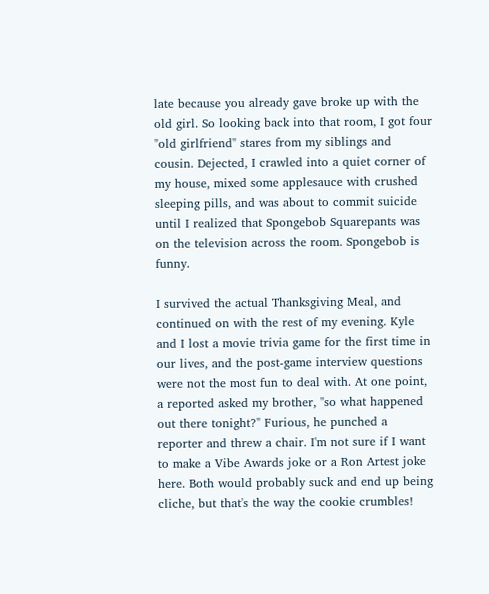late because you already gave broke up with the old girl. So looking back into that room, I got four "old girlfriend" stares from my siblings and cousin. Dejected, I crawled into a quiet corner of my house, mixed some applesauce with crushed sleeping pills, and was about to commit suicide until I realized that Spongebob Squarepants was on the television across the room. Spongebob is funny.

I survived the actual Thanksgiving Meal, and continued on with the rest of my evening. Kyle and I lost a movie trivia game for the first time in our lives, and the post-game interview questions were not the most fun to deal with. At one point, a reported asked my brother, "so what happened out there tonight?" Furious, he punched a reporter and threw a chair. I'm not sure if I want to make a Vibe Awards joke or a Ron Artest joke here. Both would probably suck and end up being cliche, but that's the way the cookie crumbles!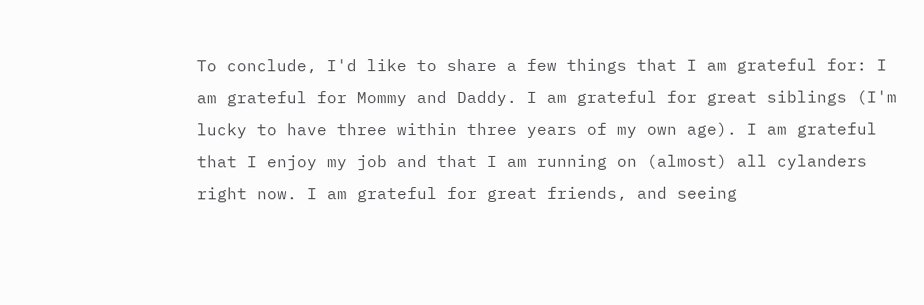To conclude, I'd like to share a few things that I am grateful for: I am grateful for Mommy and Daddy. I am grateful for great siblings (I'm lucky to have three within three years of my own age). I am grateful that I enjoy my job and that I am running on (almost) all cylanders right now. I am grateful for great friends, and seeing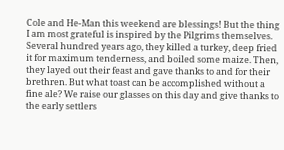Cole and He-Man this weekend are blessings! But the thing I am most grateful is inspired by the Pilgrims themselves. Several hundred years ago, they killed a turkey, deep fried it for maximum tenderness, and boiled some maize. Then, they layed out their feast and gave thanks to and for their brethren. But what toast can be accomplished without a fine ale? We raise our glasses on this day and give thanks to the early settlers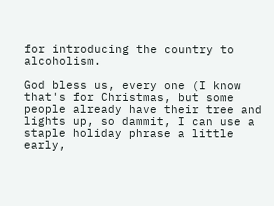for introducing the country to alcoholism.

God bless us, every one (I know that's for Christmas, but some people already have their tree and lights up, so dammit, I can use a staple holiday phrase a little early,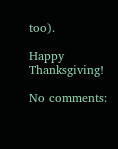too).

Happy Thanksgiving!

No comments: